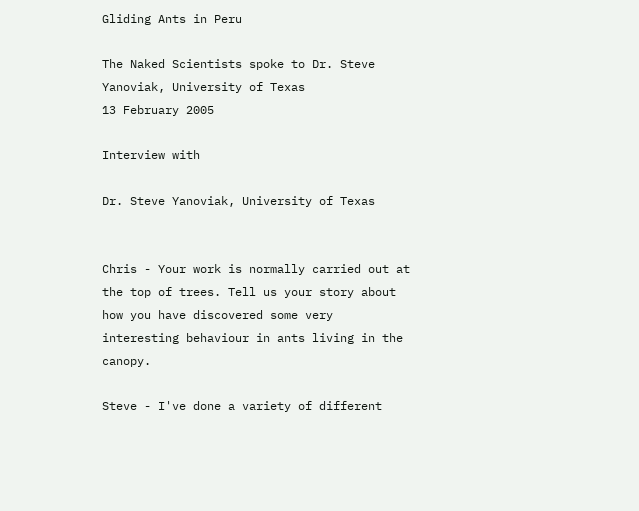Gliding Ants in Peru

The Naked Scientists spoke to Dr. Steve Yanoviak, University of Texas
13 February 2005

Interview with

Dr. Steve Yanoviak, University of Texas


Chris - Your work is normally carried out at the top of trees. Tell us your story about how you have discovered some very interesting behaviour in ants living in the canopy.

Steve - I've done a variety of different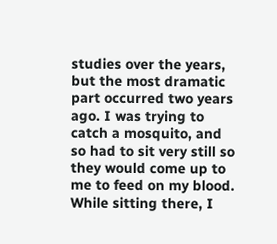studies over the years, but the most dramatic part occurred two years ago. I was trying to catch a mosquito, and so had to sit very still so they would come up to me to feed on my blood. While sitting there, I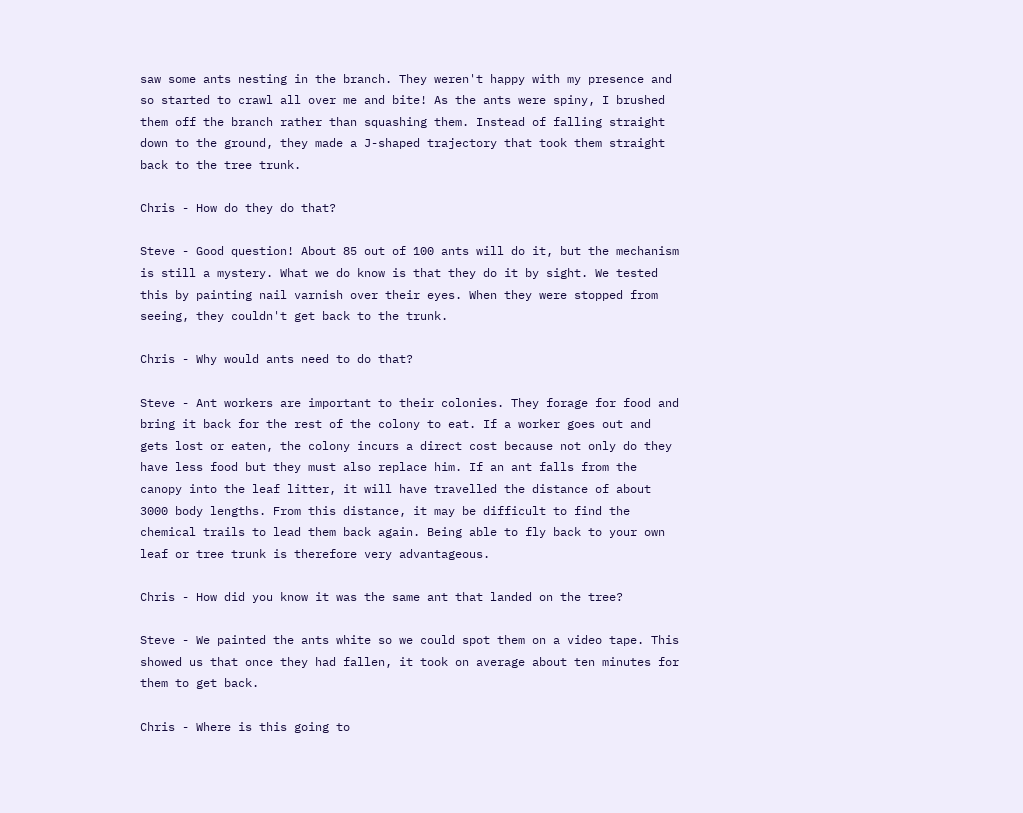saw some ants nesting in the branch. They weren't happy with my presence and so started to crawl all over me and bite! As the ants were spiny, I brushed them off the branch rather than squashing them. Instead of falling straight down to the ground, they made a J-shaped trajectory that took them straight back to the tree trunk.

Chris - How do they do that?

Steve - Good question! About 85 out of 100 ants will do it, but the mechanism is still a mystery. What we do know is that they do it by sight. We tested this by painting nail varnish over their eyes. When they were stopped from seeing, they couldn't get back to the trunk.

Chris - Why would ants need to do that?

Steve - Ant workers are important to their colonies. They forage for food and bring it back for the rest of the colony to eat. If a worker goes out and gets lost or eaten, the colony incurs a direct cost because not only do they have less food but they must also replace him. If an ant falls from the canopy into the leaf litter, it will have travelled the distance of about 3000 body lengths. From this distance, it may be difficult to find the chemical trails to lead them back again. Being able to fly back to your own leaf or tree trunk is therefore very advantageous.

Chris - How did you know it was the same ant that landed on the tree?

Steve - We painted the ants white so we could spot them on a video tape. This showed us that once they had fallen, it took on average about ten minutes for them to get back.

Chris - Where is this going to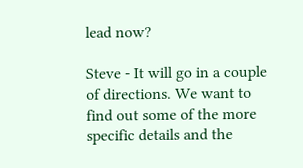lead now?

Steve - It will go in a couple of directions. We want to find out some of the more specific details and the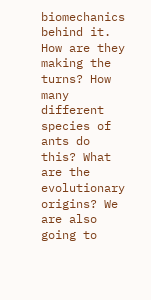biomechanics behind it. How are they making the turns? How many different species of ants do this? What are the evolutionary origins? We are also going to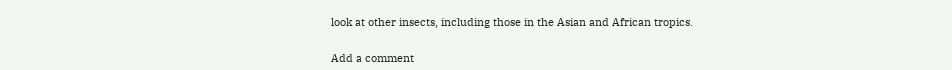look at other insects, including those in the Asian and African tropics.


Add a comment